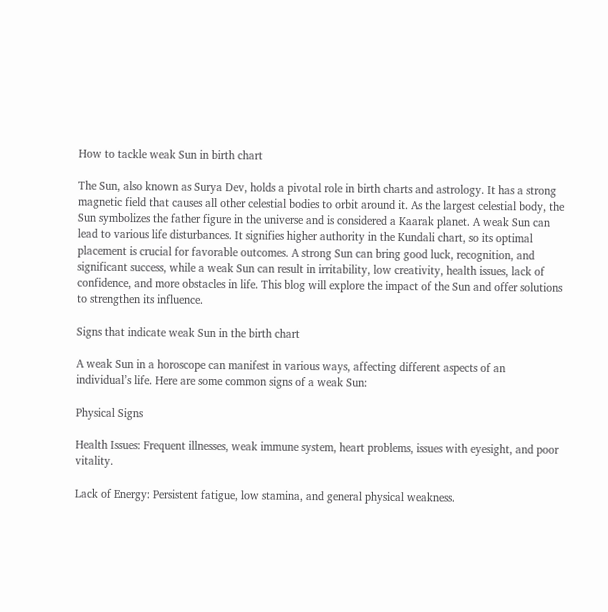How to tackle weak Sun in birth chart

The Sun, also known as Surya Dev, holds a pivotal role in birth charts and astrology. It has a strong magnetic field that causes all other celestial bodies to orbit around it. As the largest celestial body, the Sun symbolizes the father figure in the universe and is considered a Kaarak planet. A weak Sun can lead to various life disturbances. It signifies higher authority in the Kundali chart, so its optimal placement is crucial for favorable outcomes. A strong Sun can bring good luck, recognition, and significant success, while a weak Sun can result in irritability, low creativity, health issues, lack of confidence, and more obstacles in life. This blog will explore the impact of the Sun and offer solutions to strengthen its influence.

Signs that indicate weak Sun in the birth chart

A weak Sun in a horoscope can manifest in various ways, affecting different aspects of an individual’s life. Here are some common signs of a weak Sun:

Physical Signs

Health Issues: Frequent illnesses, weak immune system, heart problems, issues with eyesight, and poor vitality.

Lack of Energy: Persistent fatigue, low stamina, and general physical weakness.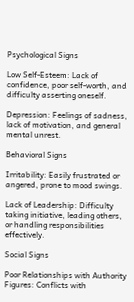Psychological Signs

Low Self-Esteem: Lack of confidence, poor self-worth, and difficulty asserting oneself.

Depression: Feelings of sadness, lack of motivation, and general mental unrest.

Behavioral Signs

Irritability: Easily frustrated or angered, prone to mood swings.

Lack of Leadership: Difficulty taking initiative, leading others, or handling responsibilities effectively.

Social Signs

Poor Relationships with Authority Figures: Conflicts with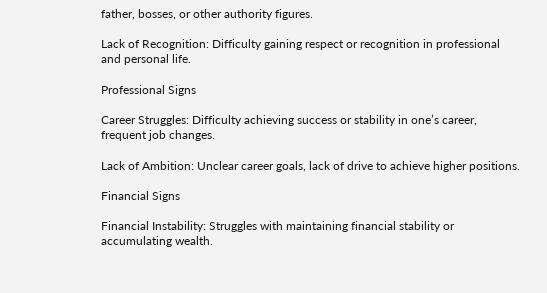father, bosses, or other authority figures.

Lack of Recognition: Difficulty gaining respect or recognition in professional and personal life.

Professional Signs

Career Struggles: Difficulty achieving success or stability in one’s career, frequent job changes.

Lack of Ambition: Unclear career goals, lack of drive to achieve higher positions.

Financial Signs

Financial Instability: Struggles with maintaining financial stability or accumulating wealth.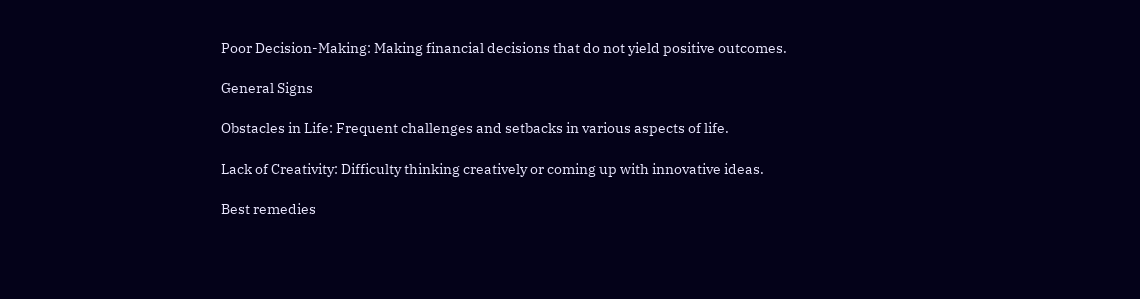Poor Decision-Making: Making financial decisions that do not yield positive outcomes.

General Signs

Obstacles in Life: Frequent challenges and setbacks in various aspects of life.

Lack of Creativity: Difficulty thinking creatively or coming up with innovative ideas.

Best remedies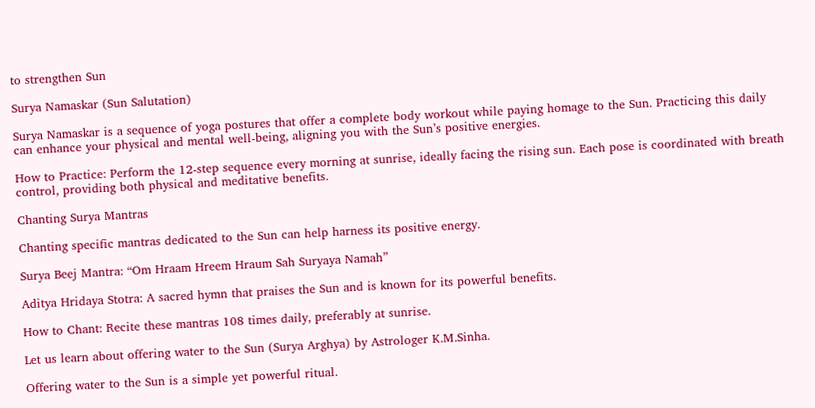to strengthen Sun

Surya Namaskar (Sun Salutation)

Surya Namaskar is a sequence of yoga postures that offer a complete body workout while paying homage to the Sun. Practicing this daily can enhance your physical and mental well-being, aligning you with the Sun’s positive energies.

How to Practice: Perform the 12-step sequence every morning at sunrise, ideally facing the rising sun. Each pose is coordinated with breath control, providing both physical and meditative benefits.

Chanting Surya Mantras

Chanting specific mantras dedicated to the Sun can help harness its positive energy.

Surya Beej Mantra: “Om Hraam Hreem Hraum Sah Suryaya Namah”

Aditya Hridaya Stotra: A sacred hymn that praises the Sun and is known for its powerful benefits.

How to Chant: Recite these mantras 108 times daily, preferably at sunrise.

Let us learn about offering water to the Sun (Surya Arghya) by Astrologer K.M.Sinha.

Offering water to the Sun is a simple yet powerful ritual.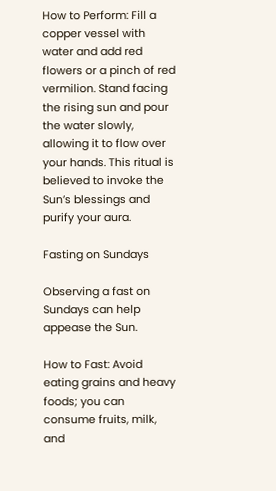How to Perform: Fill a copper vessel with water and add red flowers or a pinch of red vermilion. Stand facing the rising sun and pour the water slowly, allowing it to flow over your hands. This ritual is believed to invoke the Sun’s blessings and purify your aura.

Fasting on Sundays

Observing a fast on Sundays can help appease the Sun.

How to Fast: Avoid eating grains and heavy foods; you can consume fruits, milk, and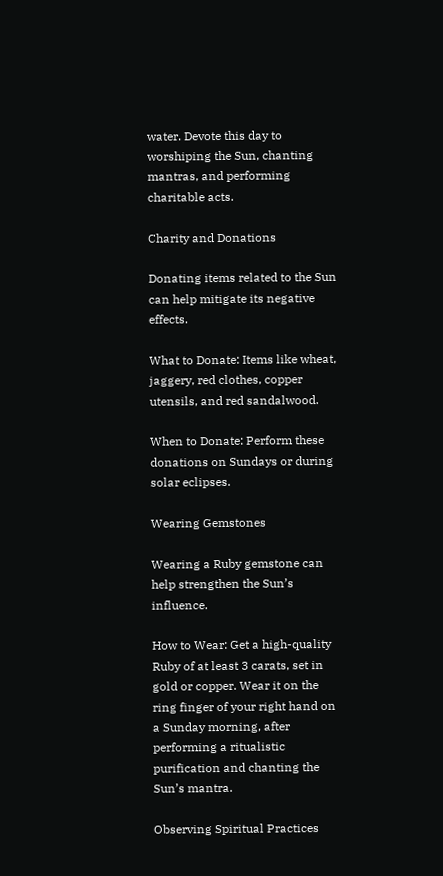water. Devote this day to worshiping the Sun, chanting mantras, and performing charitable acts.

Charity and Donations

Donating items related to the Sun can help mitigate its negative effects.

What to Donate: Items like wheat, jaggery, red clothes, copper utensils, and red sandalwood.

When to Donate: Perform these donations on Sundays or during solar eclipses.

Wearing Gemstones

Wearing a Ruby gemstone can help strengthen the Sun’s influence.

How to Wear: Get a high-quality Ruby of at least 3 carats, set in gold or copper. Wear it on the ring finger of your right hand on a Sunday morning, after performing a ritualistic purification and chanting the Sun’s mantra.

Observing Spiritual Practices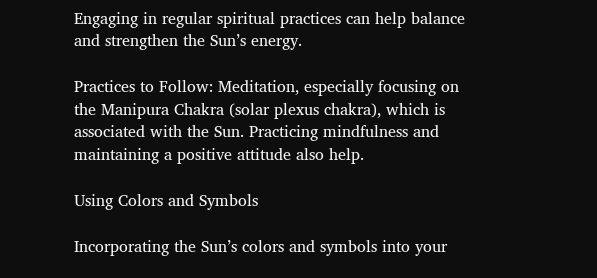Engaging in regular spiritual practices can help balance and strengthen the Sun’s energy.

Practices to Follow: Meditation, especially focusing on the Manipura Chakra (solar plexus chakra), which is associated with the Sun. Practicing mindfulness and maintaining a positive attitude also help.

Using Colors and Symbols

Incorporating the Sun’s colors and symbols into your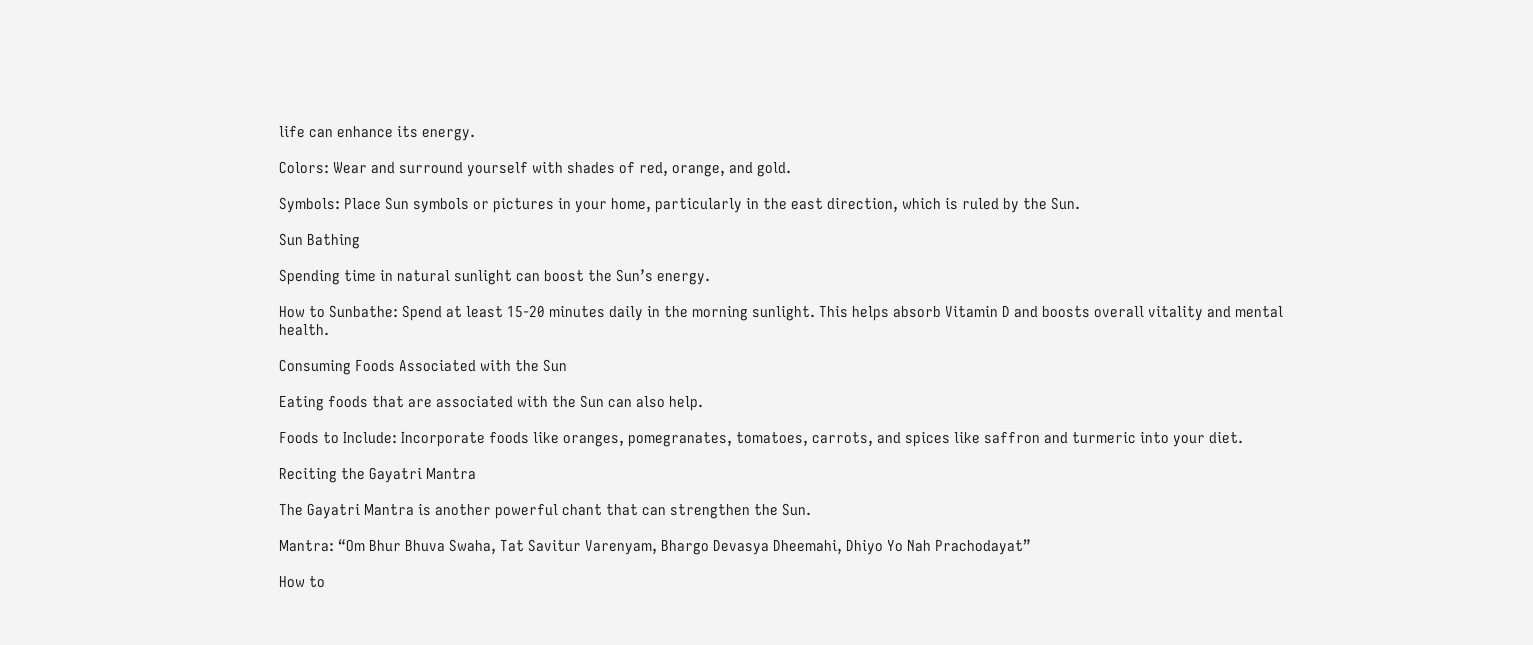life can enhance its energy.

Colors: Wear and surround yourself with shades of red, orange, and gold.

Symbols: Place Sun symbols or pictures in your home, particularly in the east direction, which is ruled by the Sun.

Sun Bathing

Spending time in natural sunlight can boost the Sun’s energy.

How to Sunbathe: Spend at least 15-20 minutes daily in the morning sunlight. This helps absorb Vitamin D and boosts overall vitality and mental health.

Consuming Foods Associated with the Sun

Eating foods that are associated with the Sun can also help.

Foods to Include: Incorporate foods like oranges, pomegranates, tomatoes, carrots, and spices like saffron and turmeric into your diet.

Reciting the Gayatri Mantra

The Gayatri Mantra is another powerful chant that can strengthen the Sun.

Mantra: “Om Bhur Bhuva Swaha, Tat Savitur Varenyam, Bhargo Devasya Dheemahi, Dhiyo Yo Nah Prachodayat”

How to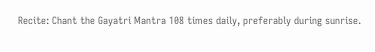Recite: Chant the Gayatri Mantra 108 times daily, preferably during sunrise.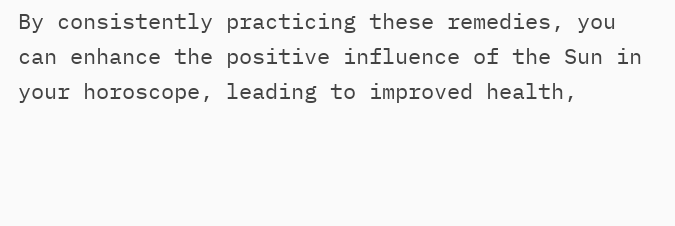By consistently practicing these remedies, you can enhance the positive influence of the Sun in your horoscope, leading to improved health,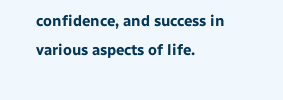confidence, and success in various aspects of life.